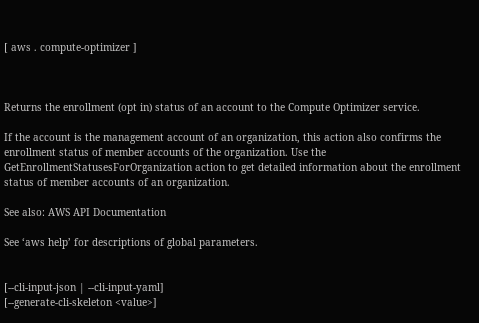[ aws . compute-optimizer ]



Returns the enrollment (opt in) status of an account to the Compute Optimizer service.

If the account is the management account of an organization, this action also confirms the enrollment status of member accounts of the organization. Use the GetEnrollmentStatusesForOrganization action to get detailed information about the enrollment status of member accounts of an organization.

See also: AWS API Documentation

See ‘aws help’ for descriptions of global parameters.


[--cli-input-json | --cli-input-yaml]
[--generate-cli-skeleton <value>]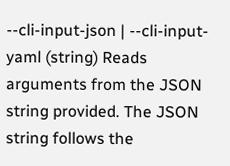--cli-input-json | --cli-input-yaml (string) Reads arguments from the JSON string provided. The JSON string follows the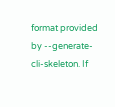format provided by --generate-cli-skeleton. If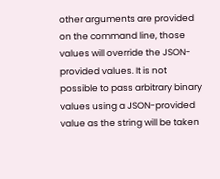other arguments are provided on the command line, those values will override the JSON-provided values. It is not possible to pass arbitrary binary values using a JSON-provided value as the string will be taken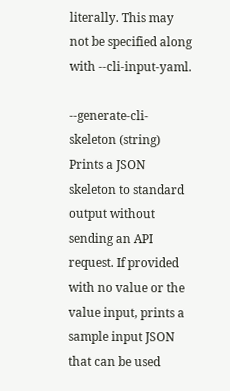literally. This may not be specified along with --cli-input-yaml.

--generate-cli-skeleton (string) Prints a JSON skeleton to standard output without sending an API request. If provided with no value or the value input, prints a sample input JSON that can be used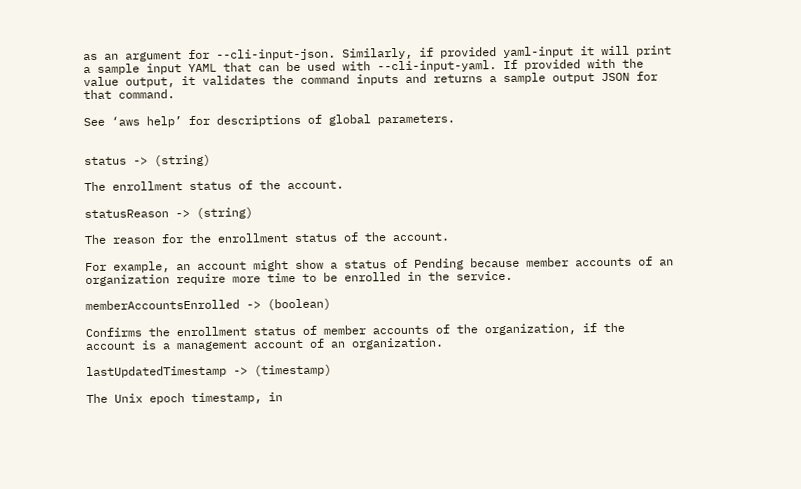as an argument for --cli-input-json. Similarly, if provided yaml-input it will print a sample input YAML that can be used with --cli-input-yaml. If provided with the value output, it validates the command inputs and returns a sample output JSON for that command.

See ‘aws help’ for descriptions of global parameters.


status -> (string)

The enrollment status of the account.

statusReason -> (string)

The reason for the enrollment status of the account.

For example, an account might show a status of Pending because member accounts of an organization require more time to be enrolled in the service.

memberAccountsEnrolled -> (boolean)

Confirms the enrollment status of member accounts of the organization, if the account is a management account of an organization.

lastUpdatedTimestamp -> (timestamp)

The Unix epoch timestamp, in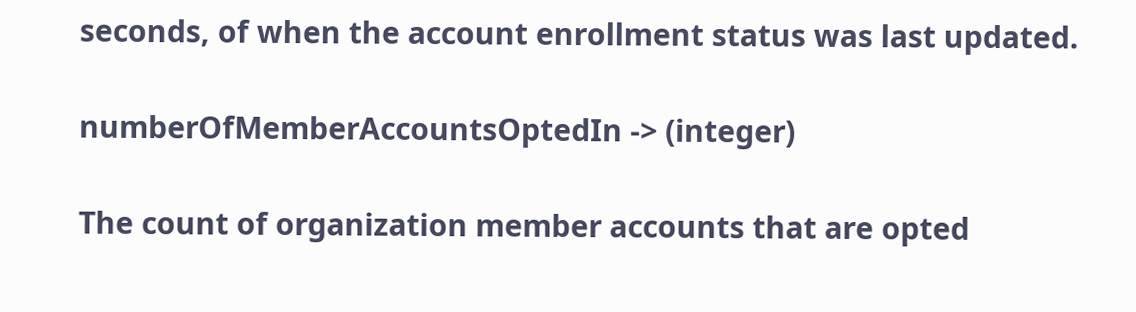seconds, of when the account enrollment status was last updated.

numberOfMemberAccountsOptedIn -> (integer)

The count of organization member accounts that are opted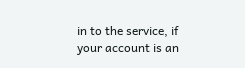in to the service, if your account is an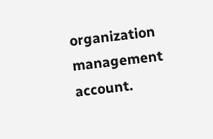organization management account.